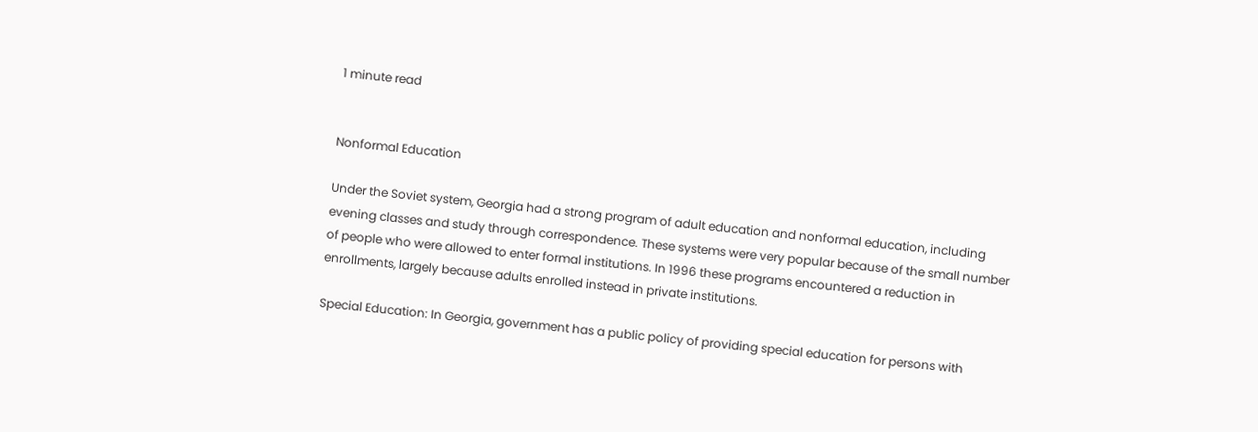1 minute read


Nonformal Education

Under the Soviet system, Georgia had a strong program of adult education and nonformal education, including evening classes and study through correspondence. These systems were very popular because of the small number of people who were allowed to enter formal institutions. In 1996 these programs encountered a reduction in enrollments, largely because adults enrolled instead in private institutions.

Special Education: In Georgia, government has a public policy of providing special education for persons with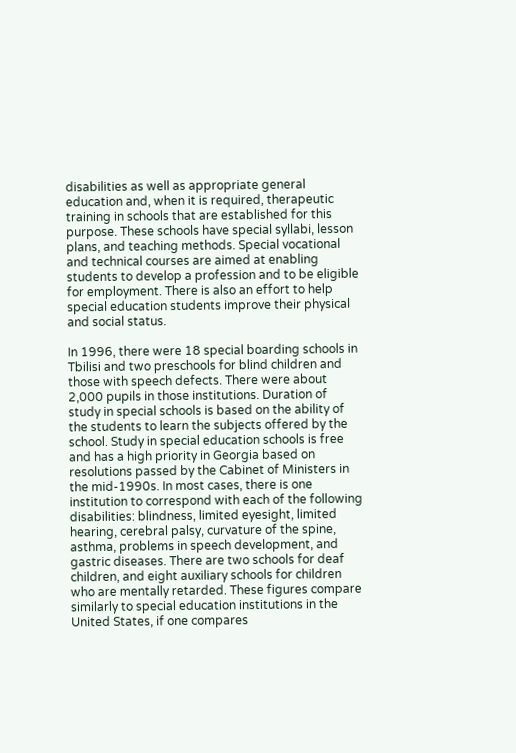disabilities as well as appropriate general education and, when it is required, therapeutic training in schools that are established for this purpose. These schools have special syllabi, lesson plans, and teaching methods. Special vocational and technical courses are aimed at enabling students to develop a profession and to be eligible for employment. There is also an effort to help special education students improve their physical and social status.

In 1996, there were 18 special boarding schools in Tbilisi and two preschools for blind children and those with speech defects. There were about 2,000 pupils in those institutions. Duration of study in special schools is based on the ability of the students to learn the subjects offered by the school. Study in special education schools is free and has a high priority in Georgia based on resolutions passed by the Cabinet of Ministers in the mid-1990s. In most cases, there is one institution to correspond with each of the following disabilities: blindness, limited eyesight, limited hearing, cerebral palsy, curvature of the spine, asthma, problems in speech development, and gastric diseases. There are two schools for deaf children, and eight auxiliary schools for children who are mentally retarded. These figures compare similarly to special education institutions in the United States, if one compares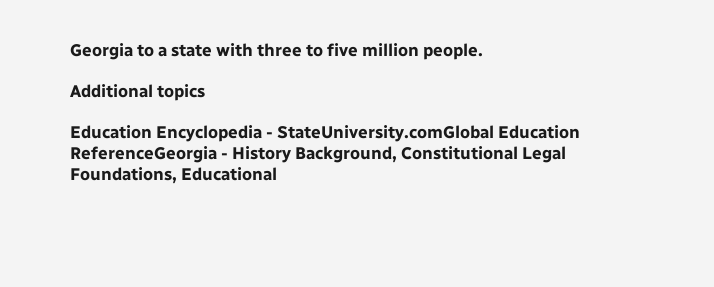Georgia to a state with three to five million people.

Additional topics

Education Encyclopedia - StateUniversity.comGlobal Education ReferenceGeorgia - History Background, Constitutional Legal Foundations, Educational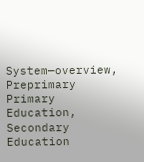System—overview, Preprimary Primary Education, Secondary Education